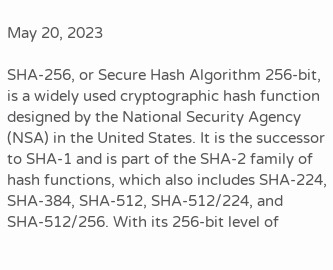May 20, 2023

SHA-256, or Secure Hash Algorithm 256-bit, is a widely used cryptographic hash function designed by the National Security Agency (NSA) in the United States. It is the successor to SHA-1 and is part of the SHA-2 family of hash functions, which also includes SHA-224, SHA-384, SHA-512, SHA-512/224, and SHA-512/256. With its 256-bit level of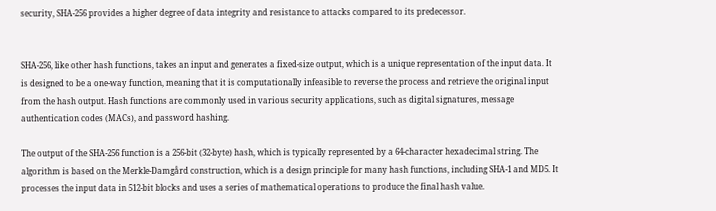security, SHA-256 provides a higher degree of data integrity and resistance to attacks compared to its predecessor.


SHA-256, like other hash functions, takes an input and generates a fixed-size output, which is a unique representation of the input data. It is designed to be a one-way function, meaning that it is computationally infeasible to reverse the process and retrieve the original input from the hash output. Hash functions are commonly used in various security applications, such as digital signatures, message authentication codes (MACs), and password hashing.

The output of the SHA-256 function is a 256-bit (32-byte) hash, which is typically represented by a 64-character hexadecimal string. The algorithm is based on the Merkle-Damgård construction, which is a design principle for many hash functions, including SHA-1 and MD5. It processes the input data in 512-bit blocks and uses a series of mathematical operations to produce the final hash value.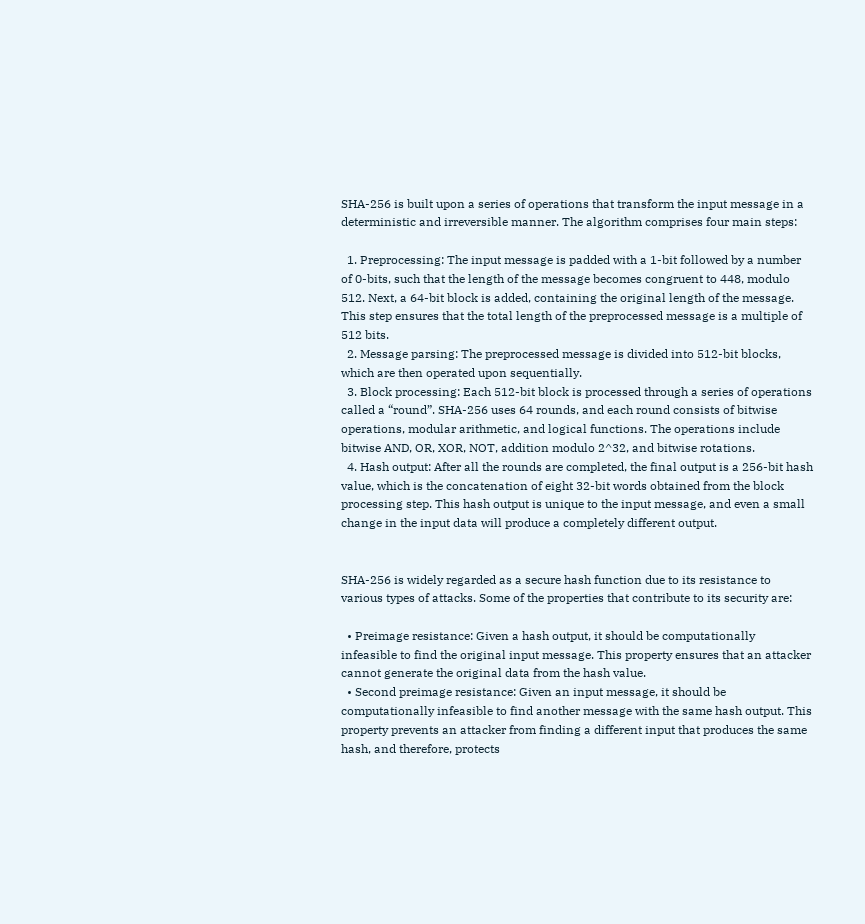SHA-256 is built upon a series of operations that transform the input message in a deterministic and irreversible manner. The algorithm comprises four main steps:

  1. Preprocessing: The input message is padded with a 1-bit followed by a number of 0-bits, such that the length of the message becomes congruent to 448, modulo 512. Next, a 64-bit block is added, containing the original length of the message. This step ensures that the total length of the preprocessed message is a multiple of 512 bits.
  2. Message parsing: The preprocessed message is divided into 512-bit blocks, which are then operated upon sequentially.
  3. Block processing: Each 512-bit block is processed through a series of operations called a “round”. SHA-256 uses 64 rounds, and each round consists of bitwise operations, modular arithmetic, and logical functions. The operations include bitwise AND, OR, XOR, NOT, addition modulo 2^32, and bitwise rotations.
  4. Hash output: After all the rounds are completed, the final output is a 256-bit hash value, which is the concatenation of eight 32-bit words obtained from the block processing step. This hash output is unique to the input message, and even a small change in the input data will produce a completely different output.


SHA-256 is widely regarded as a secure hash function due to its resistance to various types of attacks. Some of the properties that contribute to its security are:

  • Preimage resistance: Given a hash output, it should be computationally infeasible to find the original input message. This property ensures that an attacker cannot generate the original data from the hash value.
  • Second preimage resistance: Given an input message, it should be computationally infeasible to find another message with the same hash output. This property prevents an attacker from finding a different input that produces the same hash, and therefore, protects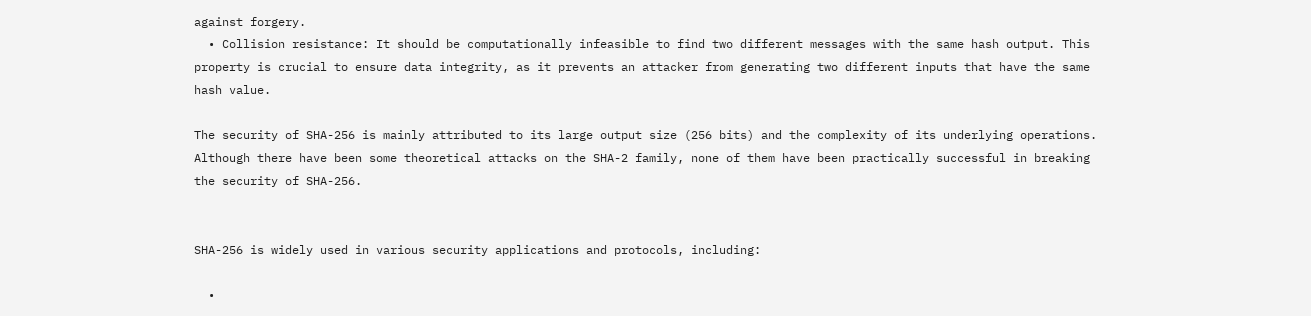against forgery.
  • Collision resistance: It should be computationally infeasible to find two different messages with the same hash output. This property is crucial to ensure data integrity, as it prevents an attacker from generating two different inputs that have the same hash value.

The security of SHA-256 is mainly attributed to its large output size (256 bits) and the complexity of its underlying operations. Although there have been some theoretical attacks on the SHA-2 family, none of them have been practically successful in breaking the security of SHA-256.


SHA-256 is widely used in various security applications and protocols, including:

  •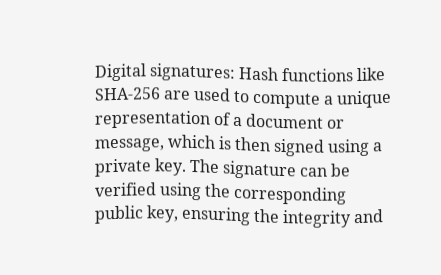Digital signatures: Hash functions like SHA-256 are used to compute a unique representation of a document or message, which is then signed using a private key. The signature can be verified using the corresponding public key, ensuring the integrity and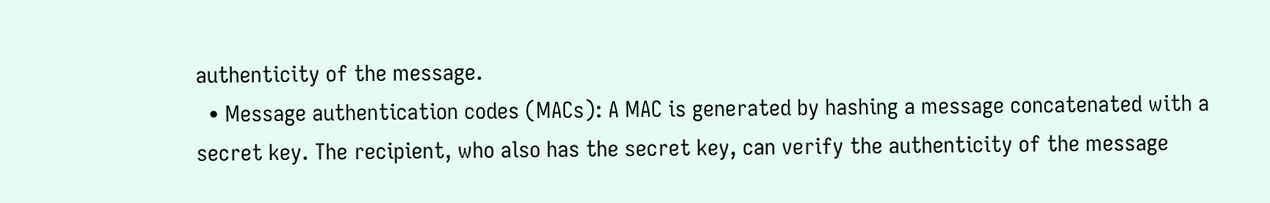authenticity of the message.
  • Message authentication codes (MACs): A MAC is generated by hashing a message concatenated with a secret key. The recipient, who also has the secret key, can verify the authenticity of the message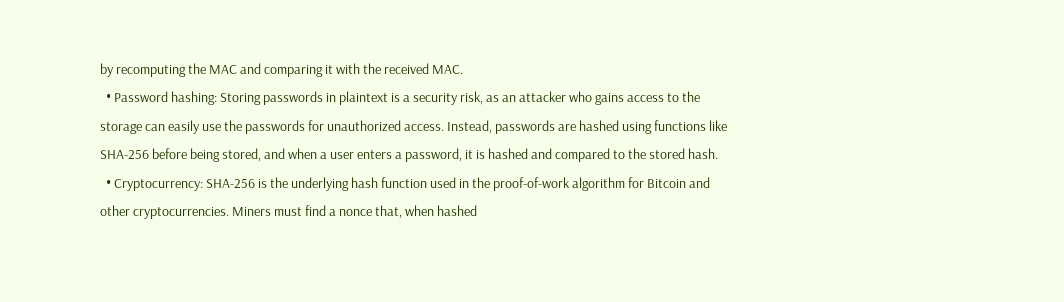by recomputing the MAC and comparing it with the received MAC.
  • Password hashing: Storing passwords in plaintext is a security risk, as an attacker who gains access to the storage can easily use the passwords for unauthorized access. Instead, passwords are hashed using functions like SHA-256 before being stored, and when a user enters a password, it is hashed and compared to the stored hash.
  • Cryptocurrency: SHA-256 is the underlying hash function used in the proof-of-work algorithm for Bitcoin and other cryptocurrencies. Miners must find a nonce that, when hashed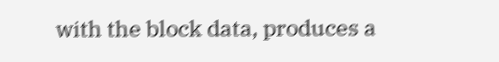with the block data, produces a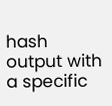hash output with a specific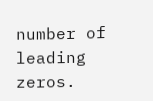number of leading zeros.